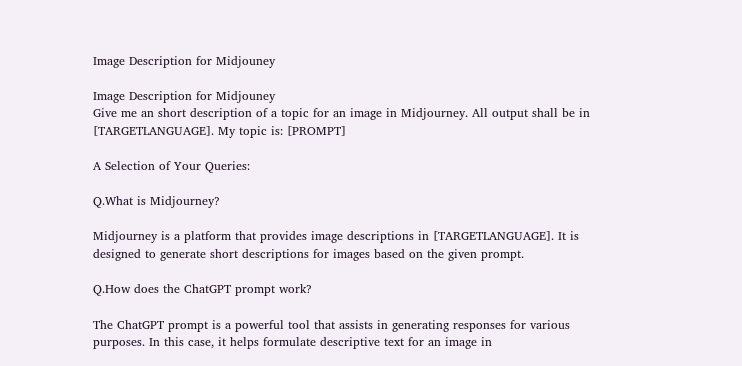Image Description for Midjouney

Image Description for Midjouney
Give me an short description of a topic for an image in Midjourney. All output shall be in [TARGETLANGUAGE]. My topic is: [PROMPT]

A Selection of Your Queries:

Q.What is Midjourney?

Midjourney is a platform that provides image descriptions in [TARGETLANGUAGE]. It is designed to generate short descriptions for images based on the given prompt.

Q.How does the ChatGPT prompt work?

The ChatGPT prompt is a powerful tool that assists in generating responses for various purposes. In this case, it helps formulate descriptive text for an image in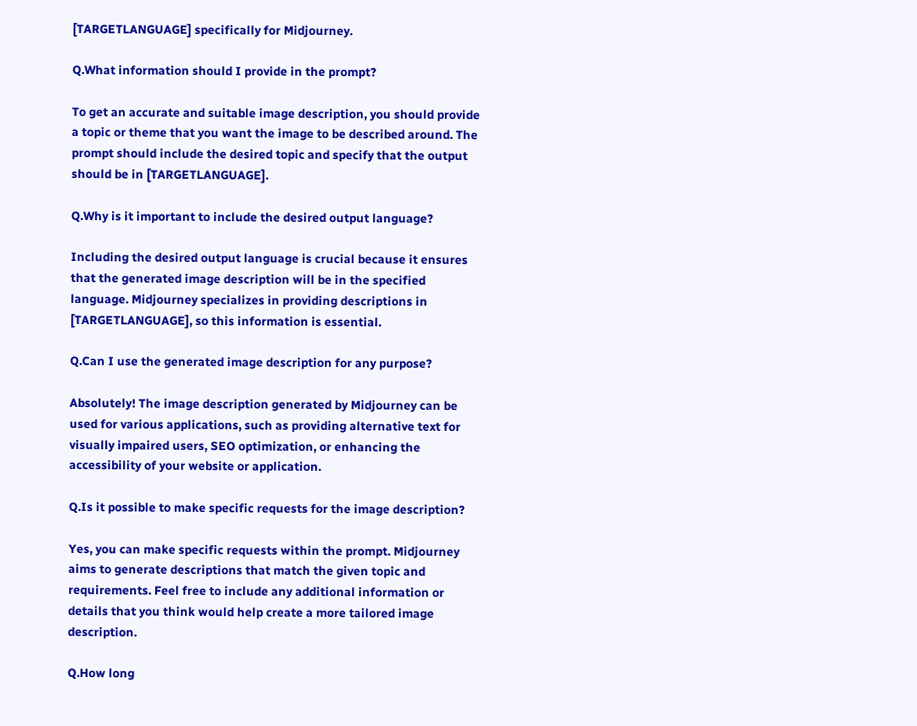[TARGETLANGUAGE] specifically for Midjourney.

Q.What information should I provide in the prompt?

To get an accurate and suitable image description, you should provide a topic or theme that you want the image to be described around. The prompt should include the desired topic and specify that the output should be in [TARGETLANGUAGE].

Q.Why is it important to include the desired output language?

Including the desired output language is crucial because it ensures that the generated image description will be in the specified language. Midjourney specializes in providing descriptions in [TARGETLANGUAGE], so this information is essential.

Q.Can I use the generated image description for any purpose?

Absolutely! The image description generated by Midjourney can be used for various applications, such as providing alternative text for visually impaired users, SEO optimization, or enhancing the accessibility of your website or application.

Q.Is it possible to make specific requests for the image description?

Yes, you can make specific requests within the prompt. Midjourney aims to generate descriptions that match the given topic and requirements. Feel free to include any additional information or details that you think would help create a more tailored image description.

Q.How long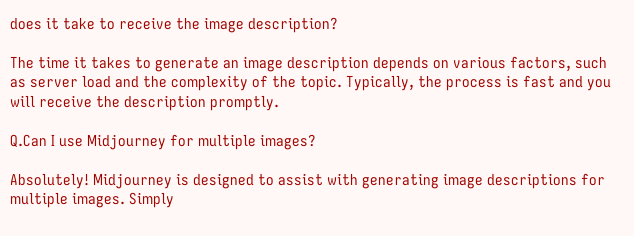does it take to receive the image description?

The time it takes to generate an image description depends on various factors, such as server load and the complexity of the topic. Typically, the process is fast and you will receive the description promptly.

Q.Can I use Midjourney for multiple images?

Absolutely! Midjourney is designed to assist with generating image descriptions for multiple images. Simply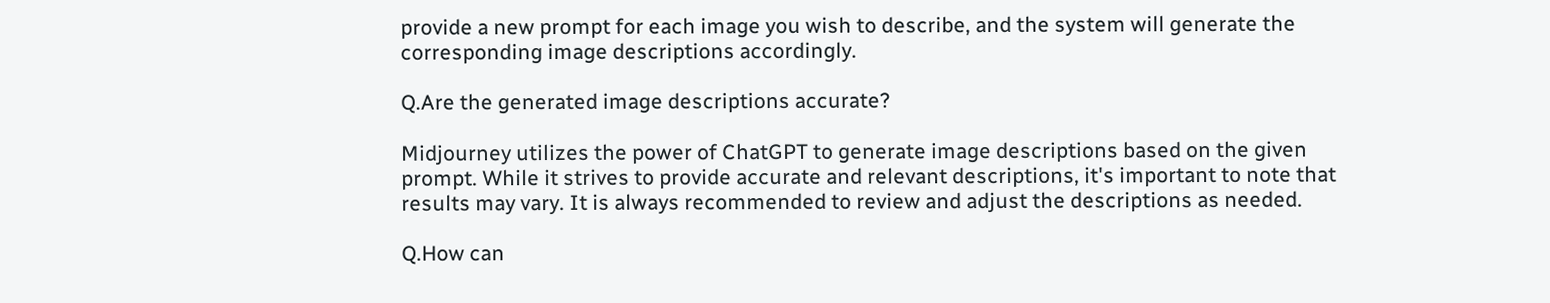provide a new prompt for each image you wish to describe, and the system will generate the corresponding image descriptions accordingly.

Q.Are the generated image descriptions accurate?

Midjourney utilizes the power of ChatGPT to generate image descriptions based on the given prompt. While it strives to provide accurate and relevant descriptions, it's important to note that results may vary. It is always recommended to review and adjust the descriptions as needed.

Q.How can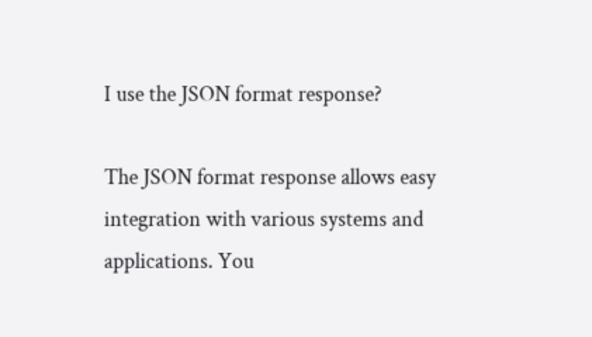I use the JSON format response?

The JSON format response allows easy integration with various systems and applications. You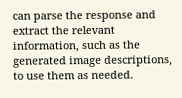can parse the response and extract the relevant information, such as the generated image descriptions, to use them as needed.